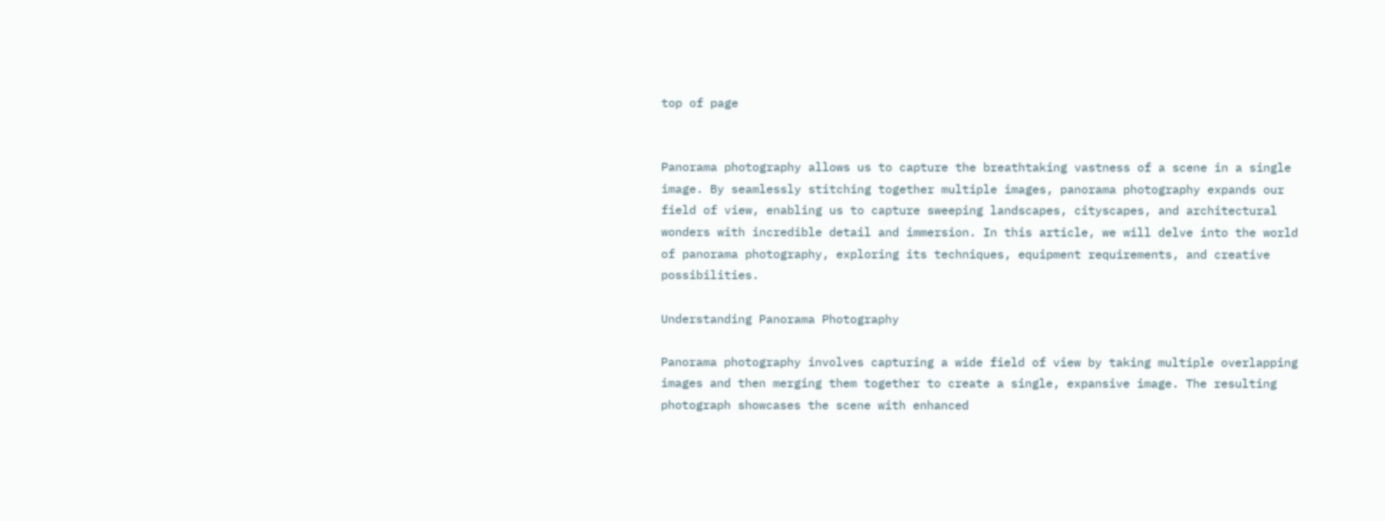top of page


Panorama photography allows us to capture the breathtaking vastness of a scene in a single image. By seamlessly stitching together multiple images, panorama photography expands our field of view, enabling us to capture sweeping landscapes, cityscapes, and architectural wonders with incredible detail and immersion. In this article, we will delve into the world of panorama photography, exploring its techniques, equipment requirements, and creative possibilities.

Understanding Panorama Photography

Panorama photography involves capturing a wide field of view by taking multiple overlapping images and then merging them together to create a single, expansive image. The resulting photograph showcases the scene with enhanced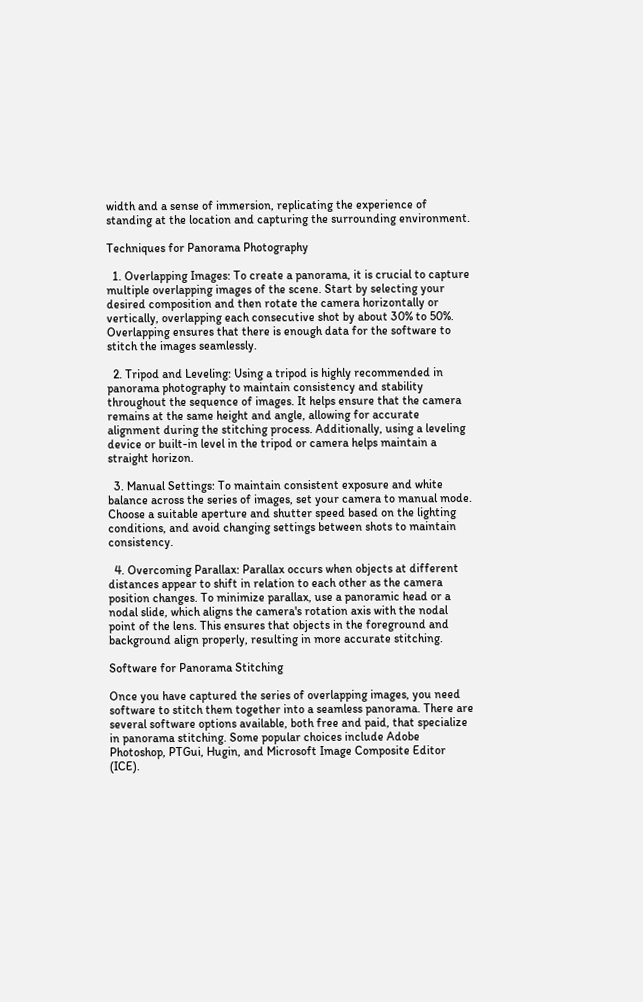width and a sense of immersion, replicating the experience of standing at the location and capturing the surrounding environment.

Techniques for Panorama Photography

  1. Overlapping Images: To create a panorama, it is crucial to capture multiple overlapping images of the scene. Start by selecting your desired composition and then rotate the camera horizontally or vertically, overlapping each consecutive shot by about 30% to 50%. Overlapping ensures that there is enough data for the software to stitch the images seamlessly.

  2. Tripod and Leveling: Using a tripod is highly recommended in panorama photography to maintain consistency and stability throughout the sequence of images. It helps ensure that the camera remains at the same height and angle, allowing for accurate alignment during the stitching process. Additionally, using a leveling device or built-in level in the tripod or camera helps maintain a straight horizon.

  3. Manual Settings: To maintain consistent exposure and white balance across the series of images, set your camera to manual mode. Choose a suitable aperture and shutter speed based on the lighting conditions, and avoid changing settings between shots to maintain consistency.

  4. Overcoming Parallax: Parallax occurs when objects at different distances appear to shift in relation to each other as the camera position changes. To minimize parallax, use a panoramic head or a nodal slide, which aligns the camera's rotation axis with the nodal point of the lens. This ensures that objects in the foreground and background align properly, resulting in more accurate stitching.

Software for Panorama Stitching

Once you have captured the series of overlapping images, you need software to stitch them together into a seamless panorama. There are several software options available, both free and paid, that specialize in panorama stitching. Some popular choices include Adobe Photoshop, PTGui, Hugin, and Microsoft Image Composite Editor (ICE).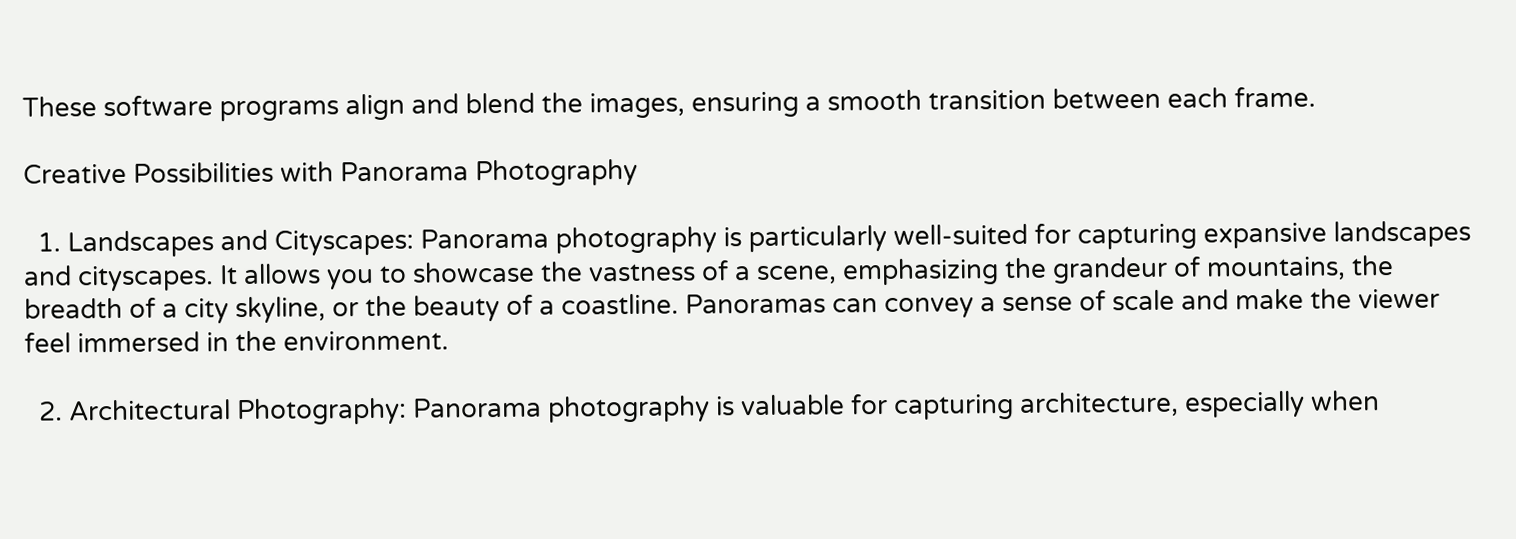These software programs align and blend the images, ensuring a smooth transition between each frame.

Creative Possibilities with Panorama Photography

  1. Landscapes and Cityscapes: Panorama photography is particularly well-suited for capturing expansive landscapes and cityscapes. It allows you to showcase the vastness of a scene, emphasizing the grandeur of mountains, the breadth of a city skyline, or the beauty of a coastline. Panoramas can convey a sense of scale and make the viewer feel immersed in the environment.

  2. Architectural Photography: Panorama photography is valuable for capturing architecture, especially when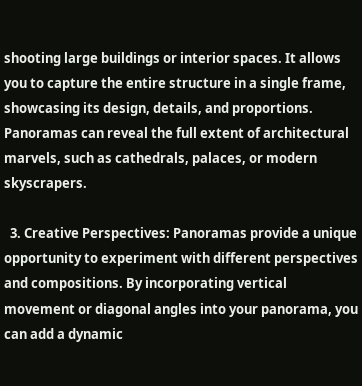shooting large buildings or interior spaces. It allows you to capture the entire structure in a single frame, showcasing its design, details, and proportions. Panoramas can reveal the full extent of architectural marvels, such as cathedrals, palaces, or modern skyscrapers.

  3. Creative Perspectives: Panoramas provide a unique opportunity to experiment with different perspectives and compositions. By incorporating vertical movement or diagonal angles into your panorama, you can add a dynamic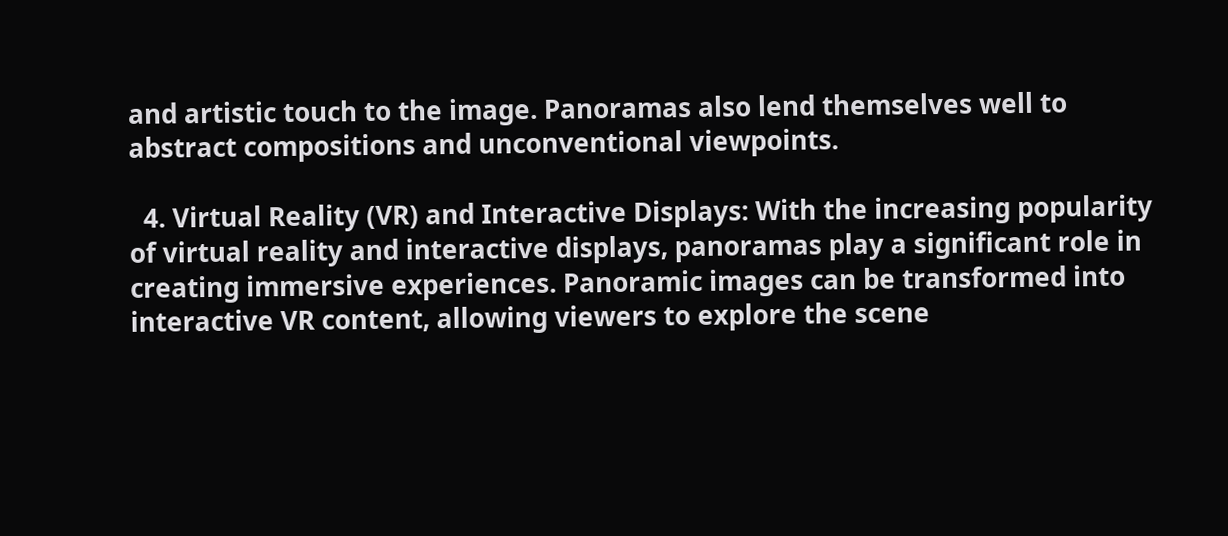and artistic touch to the image. Panoramas also lend themselves well to abstract compositions and unconventional viewpoints.

  4. Virtual Reality (VR) and Interactive Displays: With the increasing popularity of virtual reality and interactive displays, panoramas play a significant role in creating immersive experiences. Panoramic images can be transformed into interactive VR content, allowing viewers to explore the scene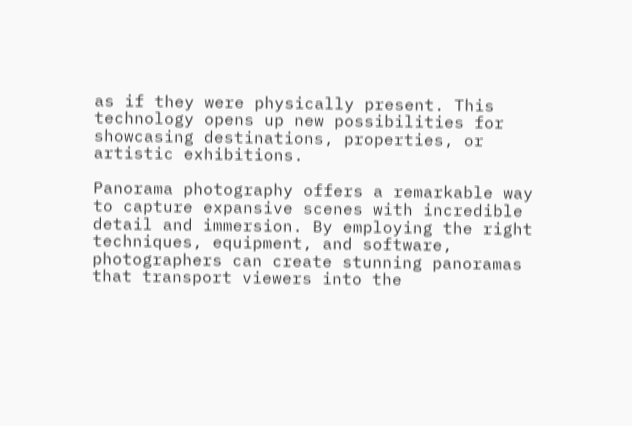as if they were physically present. This technology opens up new possibilities for showcasing destinations, properties, or artistic exhibitions.

Panorama photography offers a remarkable way to capture expansive scenes with incredible detail and immersion. By employing the right techniques, equipment, and software, photographers can create stunning panoramas that transport viewers into the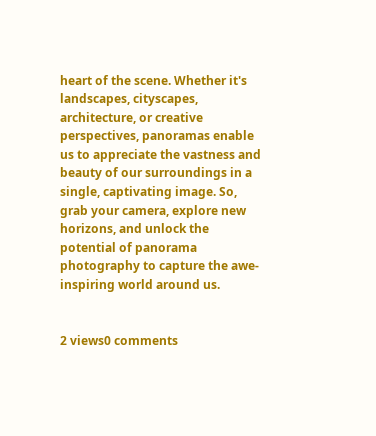heart of the scene. Whether it's landscapes, cityscapes, architecture, or creative perspectives, panoramas enable us to appreciate the vastness and beauty of our surroundings in a single, captivating image. So, grab your camera, explore new horizons, and unlock the potential of panorama photography to capture the awe-inspiring world around us.


2 views0 comments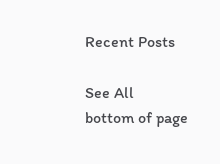Recent Posts

See All
bottom of page